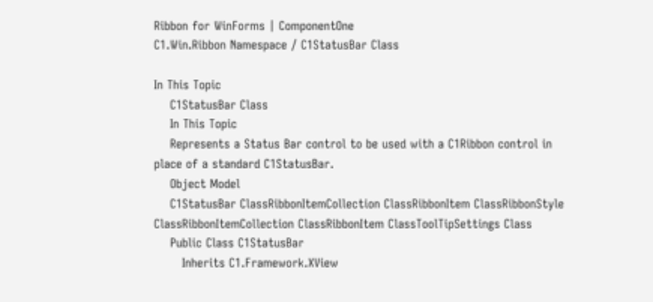Ribbon for WinForms | ComponentOne
C1.Win.Ribbon Namespace / C1StatusBar Class

In This Topic
    C1StatusBar Class
    In This Topic
    Represents a Status Bar control to be used with a C1Ribbon control in place of a standard C1StatusBar.
    Object Model
    C1StatusBar ClassRibbonItemCollection ClassRibbonItem ClassRibbonStyle ClassRibbonItemCollection ClassRibbonItem ClassToolTipSettings Class
    Public Class C1StatusBar
       Inherits C1.Framework.XView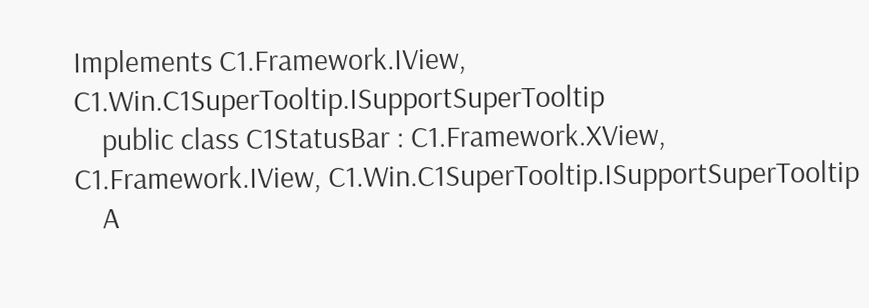Implements C1.Framework.IView, C1.Win.C1SuperTooltip.ISupportSuperTooltip
    public class C1StatusBar : C1.Framework.XView, C1.Framework.IView, C1.Win.C1SuperTooltip.ISupportSuperTooltip
    A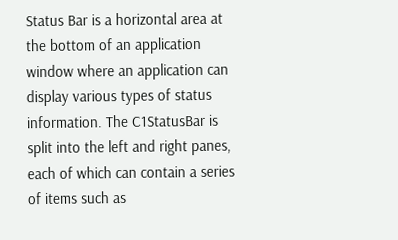Status Bar is a horizontal area at the bottom of an application window where an application can display various types of status information. The C1StatusBar is split into the left and right panes, each of which can contain a series of items such as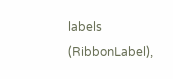labels (RibbonLabel),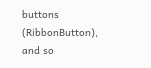buttons (RibbonButton), and so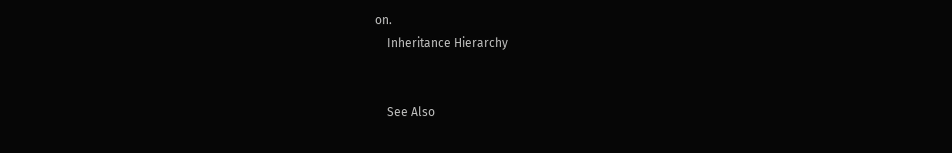on.
    Inheritance Hierarchy


    See Also